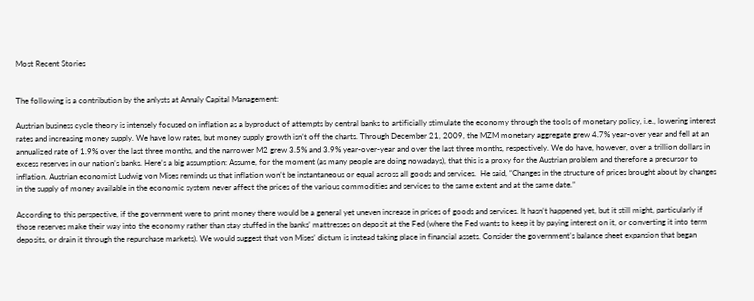Most Recent Stories


The following is a contribution by the anlysts at Annaly Capital Management:

Austrian business cycle theory is intensely focused on inflation as a byproduct of attempts by central banks to artificially stimulate the economy through the tools of monetary policy, i.e., lowering interest rates and increasing money supply. We have low rates, but money supply growth isn’t off the charts. Through December 21, 2009, the MZM monetary aggregate grew 4.7% year-over year and fell at an annualized rate of 1.9% over the last three months, and the narrower M2 grew 3.5% and 3.9% year-over-year and over the last three months, respectively. We do have, however, over a trillion dollars in excess reserves in our nation’s banks. Here’s a big assumption: Assume, for the moment (as many people are doing nowadays), that this is a proxy for the Austrian problem and therefore a precursor to inflation. Austrian economist Ludwig von Mises reminds us that inflation won’t be instantaneous or equal across all goods and services.  He said, “Changes in the structure of prices brought about by changes in the supply of money available in the economic system never affect the prices of the various commodities and services to the same extent and at the same date.”

According to this perspective, if the government were to print money there would be a general yet uneven increase in prices of goods and services. It hasn’t happened yet, but it still might, particularly if those reserves make their way into the economy rather than stay stuffed in the banks’ mattresses on deposit at the Fed (where the Fed wants to keep it by paying interest on it, or converting it into term deposits, or drain it through the repurchase markets). We would suggest that von Mises’ dictum is instead taking place in financial assets. Consider the government’s balance sheet expansion that began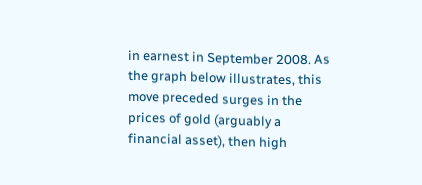in earnest in September 2008. As the graph below illustrates, this move preceded surges in the prices of gold (arguably a financial asset), then high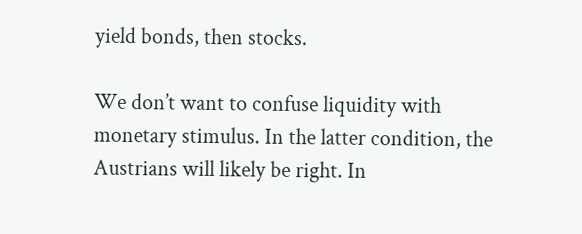yield bonds, then stocks.

We don’t want to confuse liquidity with monetary stimulus. In the latter condition, the Austrians will likely be right. In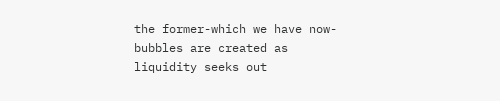the former-which we have now-bubbles are created as liquidity seeks out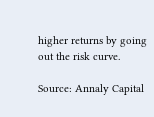higher returns by going out the risk curve.

Source: Annaly Capital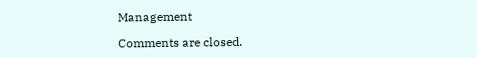Management

Comments are closed.